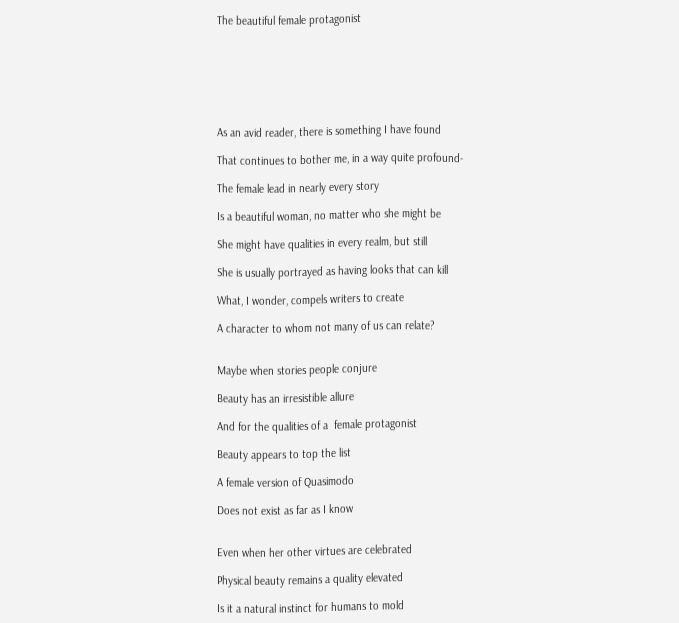The beautiful female protagonist







As an avid reader, there is something I have found

That continues to bother me, in a way quite profound-

The female lead in nearly every story

Is a beautiful woman, no matter who she might be

She might have qualities in every realm, but still

She is usually portrayed as having looks that can kill

What, I wonder, compels writers to create

A character to whom not many of us can relate?


Maybe when stories people conjure

Beauty has an irresistible allure

And for the qualities of a  female protagonist

Beauty appears to top the list

A female version of Quasimodo

Does not exist as far as I know


Even when her other virtues are celebrated

Physical beauty remains a quality elevated

Is it a natural instinct for humans to mold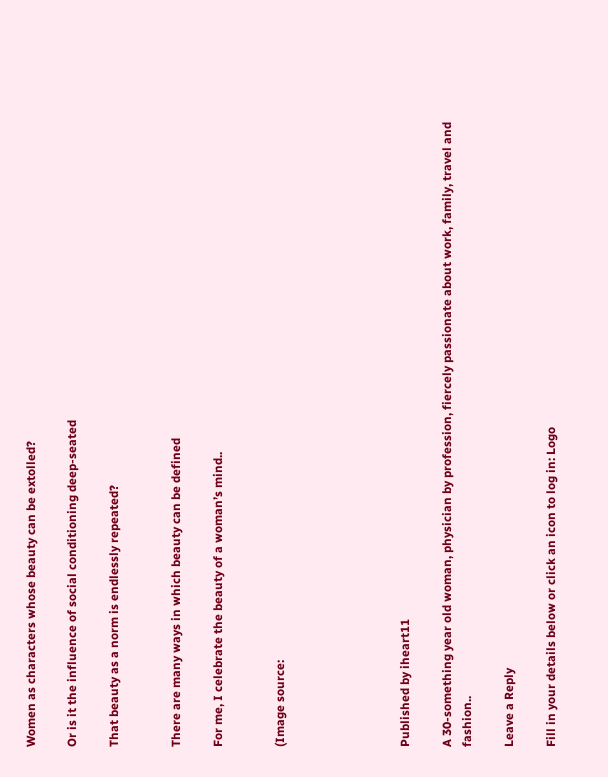Women as characters whose beauty can be extolled?

Or is it the influence of social conditioning deep-seated

That beauty as a norm is endlessly repeated?


There are many ways in which beauty can be defined

For me, I celebrate the beauty of a woman’s mind..


(Image source:





Published by iheart11

A 30-something year old woman, physician by profession, fiercely passionate about work, family, travel and fashion..

Leave a Reply

Fill in your details below or click an icon to log in: Logo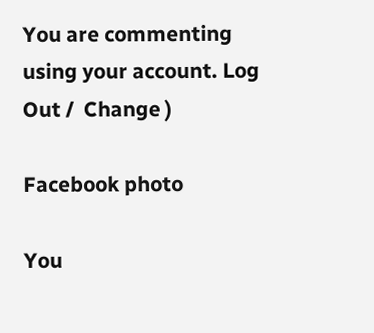You are commenting using your account. Log Out /  Change )

Facebook photo

You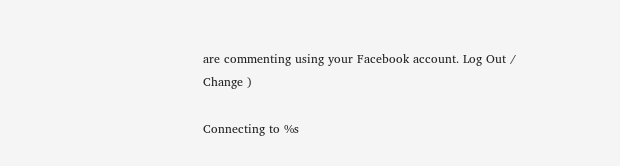are commenting using your Facebook account. Log Out /  Change )

Connecting to %s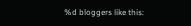%d bloggers like this: